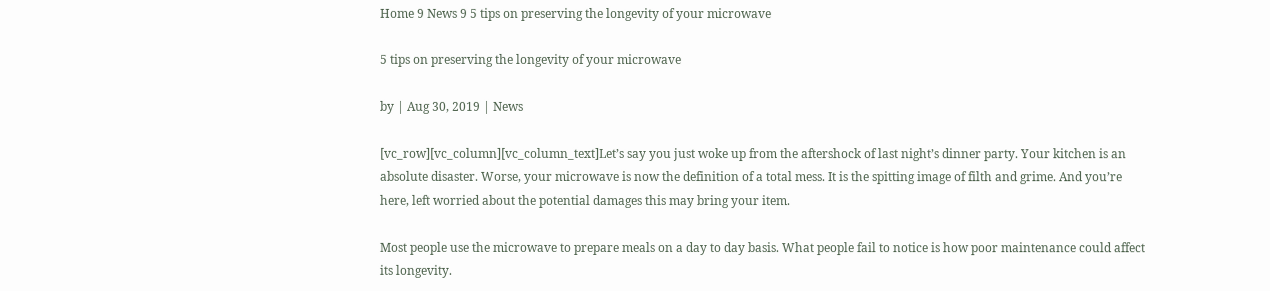Home 9 News 9 5 tips on preserving the longevity of your microwave

5 tips on preserving the longevity of your microwave

by | Aug 30, 2019 | News

[vc_row][vc_column][vc_column_text]Let’s say you just woke up from the aftershock of last night’s dinner party. Your kitchen is an absolute disaster. Worse, your microwave is now the definition of a total mess. It is the spitting image of filth and grime. And you’re here, left worried about the potential damages this may bring your item.

Most people use the microwave to prepare meals on a day to day basis. What people fail to notice is how poor maintenance could affect its longevity.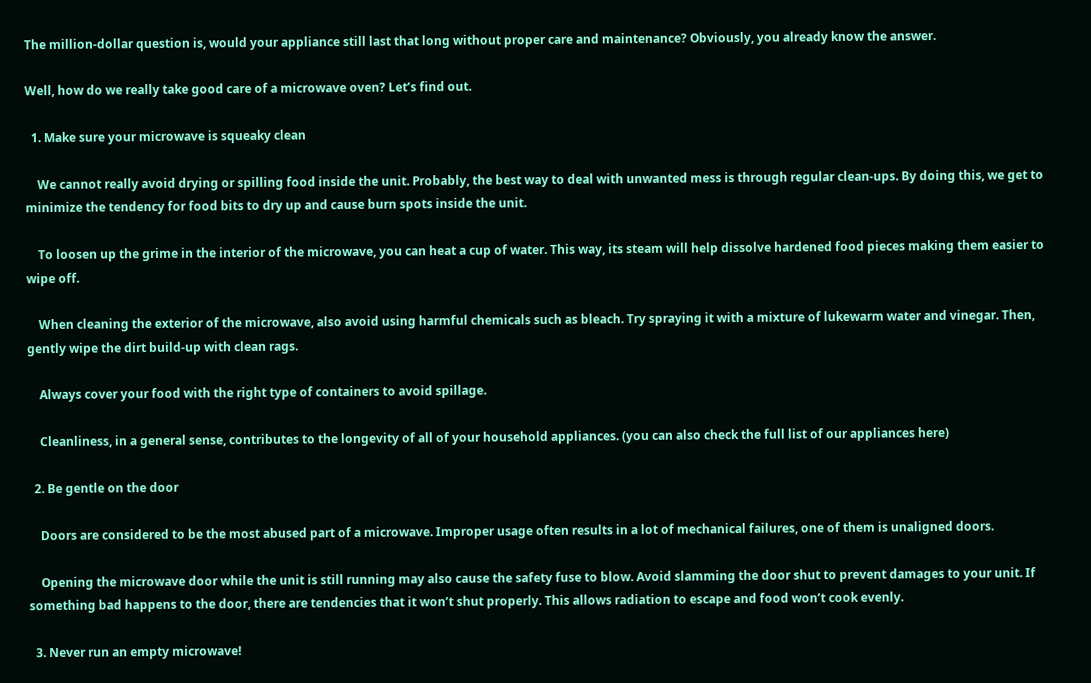The million-dollar question is, would your appliance still last that long without proper care and maintenance? Obviously, you already know the answer.

Well, how do we really take good care of a microwave oven? Let’s find out.

  1. Make sure your microwave is squeaky clean

    We cannot really avoid drying or spilling food inside the unit. Probably, the best way to deal with unwanted mess is through regular clean-ups. By doing this, we get to minimize the tendency for food bits to dry up and cause burn spots inside the unit.

    To loosen up the grime in the interior of the microwave, you can heat a cup of water. This way, its steam will help dissolve hardened food pieces making them easier to wipe off.

    When cleaning the exterior of the microwave, also avoid using harmful chemicals such as bleach. Try spraying it with a mixture of lukewarm water and vinegar. Then, gently wipe the dirt build-up with clean rags.

    Always cover your food with the right type of containers to avoid spillage.

    Cleanliness, in a general sense, contributes to the longevity of all of your household appliances. (you can also check the full list of our appliances here)

  2. Be gentle on the door

    Doors are considered to be the most abused part of a microwave. Improper usage often results in a lot of mechanical failures, one of them is unaligned doors.

    Opening the microwave door while the unit is still running may also cause the safety fuse to blow. Avoid slamming the door shut to prevent damages to your unit. If something bad happens to the door, there are tendencies that it won’t shut properly. This allows radiation to escape and food won’t cook evenly.

  3. Never run an empty microwave!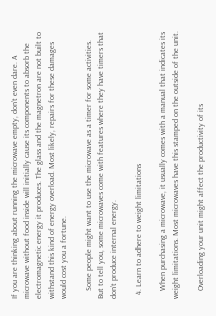If you are thinking about running the microwave empty, don’t even dare. A microwave without food inside will initially cause its components to absorb the electromagnetic energy it produces. The glass and the magnetron are not built to withstand this kind of energy overload. Most likely, repairs for these damages would cost you a fortune.

    Some people might want to use the microwave as a timer for some activities. But to tell you, some microwaves come with features where they have timers that don’t produce internal energy.

  4. Learn to adhere to weight limitations

    When purchasing a microwave, it usually comes with a manual that indicates its weight limitations. Most microwaves have this stamped on the outside of the unit.

    Overloading your unit might affect the productivity of its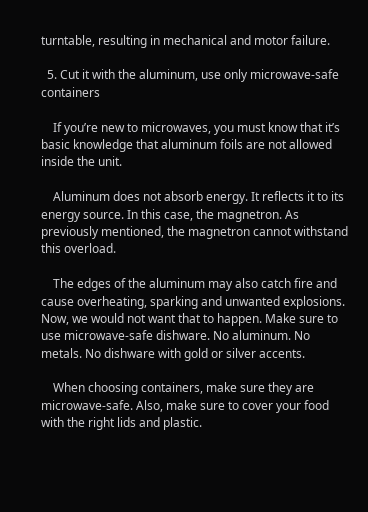turntable, resulting in mechanical and motor failure.

  5. Cut it with the aluminum, use only microwave-safe containers

    If you’re new to microwaves, you must know that it’s basic knowledge that aluminum foils are not allowed inside the unit.

    Aluminum does not absorb energy. It reflects it to its energy source. In this case, the magnetron. As previously mentioned, the magnetron cannot withstand this overload.

    The edges of the aluminum may also catch fire and cause overheating, sparking and unwanted explosions. Now, we would not want that to happen. Make sure to use microwave-safe dishware. No aluminum. No metals. No dishware with gold or silver accents.

    When choosing containers, make sure they are microwave-safe. Also, make sure to cover your food with the right lids and plastic.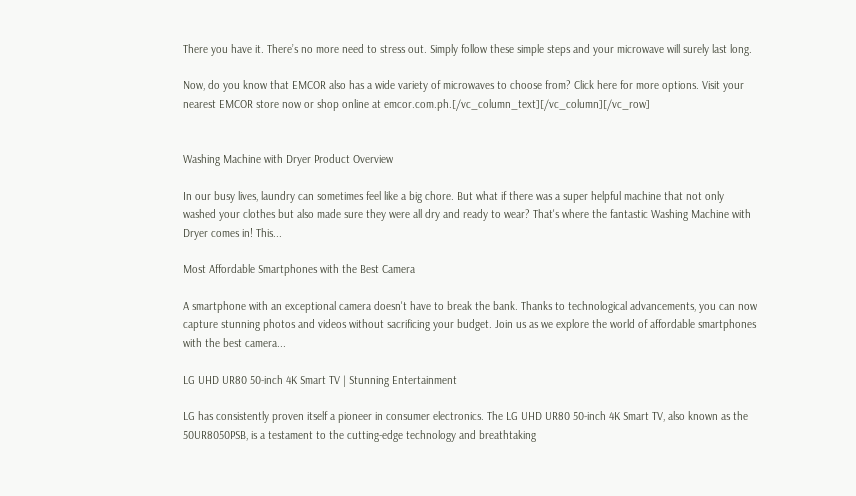There you have it. There’s no more need to stress out. Simply follow these simple steps and your microwave will surely last long.

Now, do you know that EMCOR also has a wide variety of microwaves to choose from? Click here for more options. Visit your nearest EMCOR store now or shop online at emcor.com.ph.[/vc_column_text][/vc_column][/vc_row]


Washing Machine with Dryer Product Overview

In our busy lives, laundry can sometimes feel like a big chore. But what if there was a super helpful machine that not only washed your clothes but also made sure they were all dry and ready to wear? That's where the fantastic Washing Machine with Dryer comes in! This...

Most Affordable Smartphones with the Best Camera

A smartphone with an exceptional camera doesn't have to break the bank. Thanks to technological advancements, you can now capture stunning photos and videos without sacrificing your budget. Join us as we explore the world of affordable smartphones with the best camera...

LG UHD UR80 50-inch 4K Smart TV | Stunning Entertainment

LG has consistently proven itself a pioneer in consumer electronics. The LG UHD UR80 50-inch 4K Smart TV, also known as the 50UR8050PSB, is a testament to the cutting-edge technology and breathtaking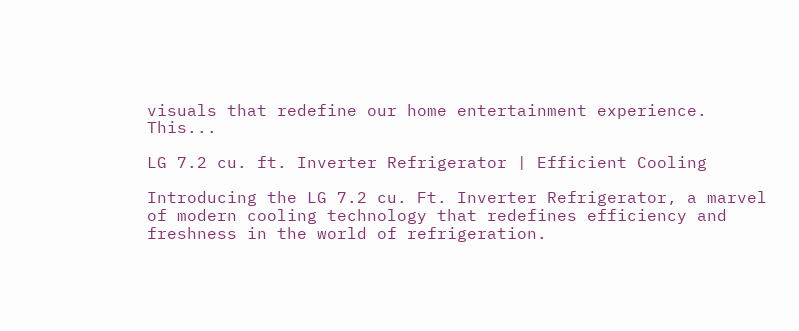visuals that redefine our home entertainment experience. This...

LG 7.2 cu. ft. Inverter Refrigerator | Efficient Cooling

Introducing the LG 7.2 cu. Ft. Inverter Refrigerator, a marvel of modern cooling technology that redefines efficiency and freshness in the world of refrigeration.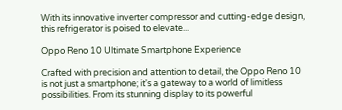With its innovative inverter compressor and cutting-edge design, this refrigerator is poised to elevate...

Oppo Reno 10 Ultimate Smartphone Experience

Crafted with precision and attention to detail, the Oppo Reno 10 is not just a smartphone; it's a gateway to a world of limitless possibilities. From its stunning display to its powerful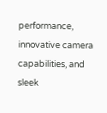performance, innovative camera capabilities, and sleek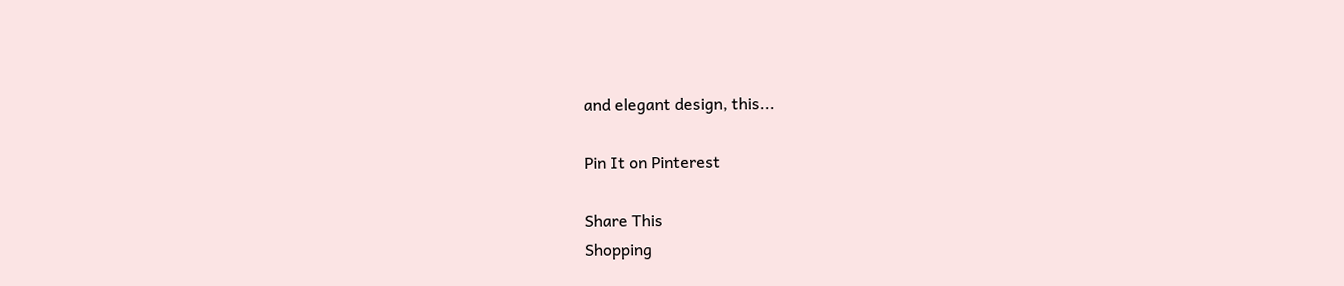and elegant design, this...

Pin It on Pinterest

Share This
Shopping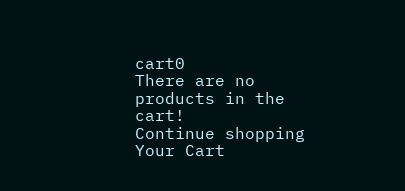cart0
There are no products in the cart!
Continue shopping
Your Cart